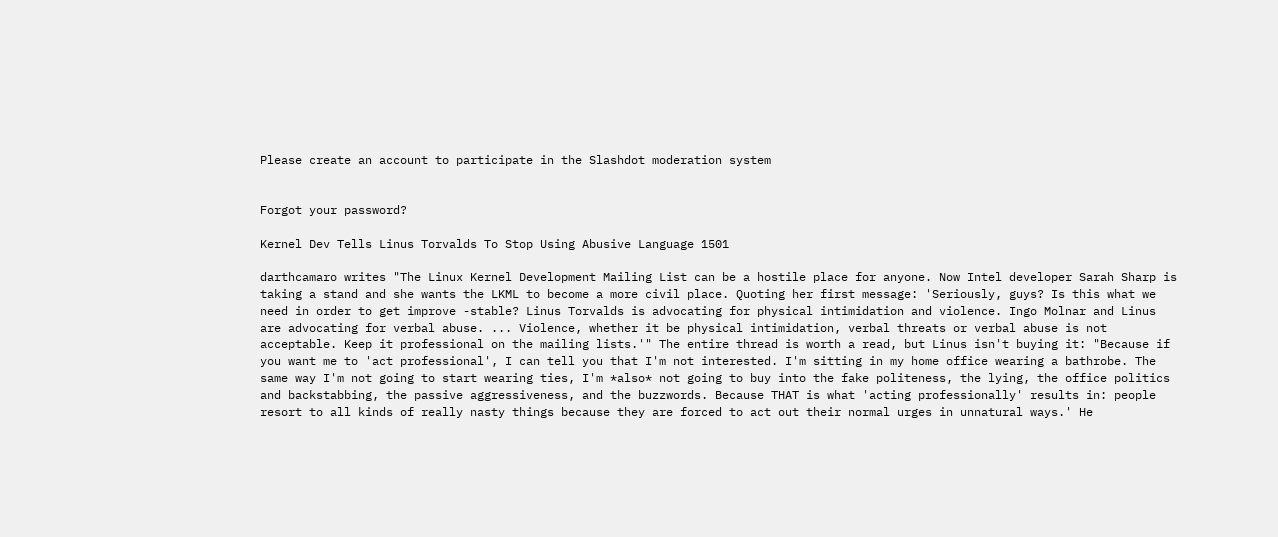Please create an account to participate in the Slashdot moderation system


Forgot your password?

Kernel Dev Tells Linus Torvalds To Stop Using Abusive Language 1501

darthcamaro writes "The Linux Kernel Development Mailing List can be a hostile place for anyone. Now Intel developer Sarah Sharp is taking a stand and she wants the LKML to become a more civil place. Quoting her first message: 'Seriously, guys? Is this what we need in order to get improve -stable? Linus Torvalds is advocating for physical intimidation and violence. Ingo Molnar and Linus are advocating for verbal abuse. ... Violence, whether it be physical intimidation, verbal threats or verbal abuse is not acceptable. Keep it professional on the mailing lists.'" The entire thread is worth a read, but Linus isn't buying it: "Because if you want me to 'act professional', I can tell you that I'm not interested. I'm sitting in my home office wearing a bathrobe. The same way I'm not going to start wearing ties, I'm *also* not going to buy into the fake politeness, the lying, the office politics and backstabbing, the passive aggressiveness, and the buzzwords. Because THAT is what 'acting professionally' results in: people resort to all kinds of really nasty things because they are forced to act out their normal urges in unnatural ways.' He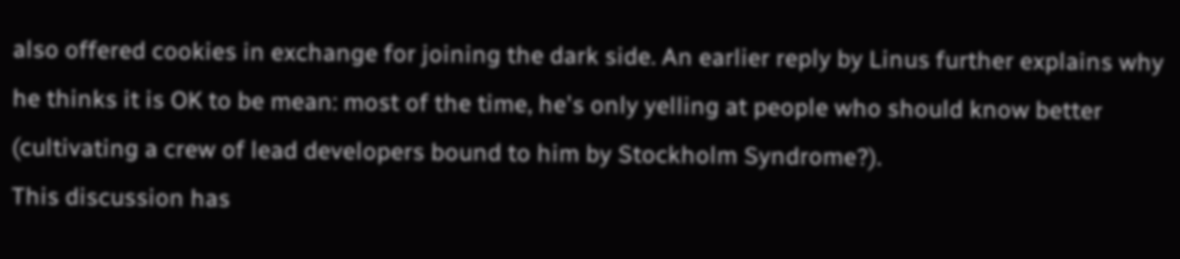also offered cookies in exchange for joining the dark side. An earlier reply by Linus further explains why he thinks it is OK to be mean: most of the time, he's only yelling at people who should know better (cultivating a crew of lead developers bound to him by Stockholm Syndrome?).
This discussion has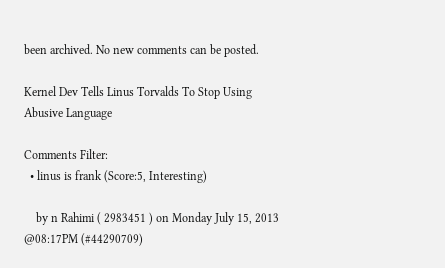been archived. No new comments can be posted.

Kernel Dev Tells Linus Torvalds To Stop Using Abusive Language

Comments Filter:
  • linus is frank (Score:5, Interesting)

    by n Rahimi ( 2983451 ) on Monday July 15, 2013 @08:17PM (#44290709)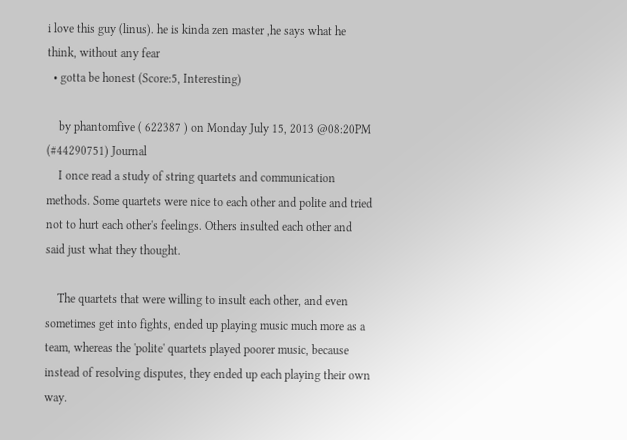i love this guy (linus). he is kinda zen master ,he says what he think, without any fear
  • gotta be honest (Score:5, Interesting)

    by phantomfive ( 622387 ) on Monday July 15, 2013 @08:20PM (#44290751) Journal
    I once read a study of string quartets and communication methods. Some quartets were nice to each other and polite and tried not to hurt each other's feelings. Others insulted each other and said just what they thought.

    The quartets that were willing to insult each other, and even sometimes get into fights, ended up playing music much more as a team, whereas the 'polite' quartets played poorer music, because instead of resolving disputes, they ended up each playing their own way.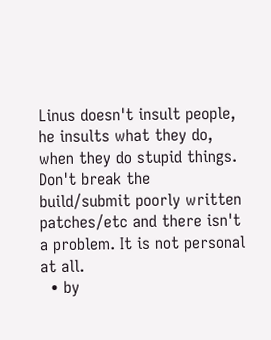Linus doesn't insult people, he insults what they do, when they do stupid things. Don't break the build/submit poorly written patches/etc and there isn't a problem. It is not personal at all.
  • by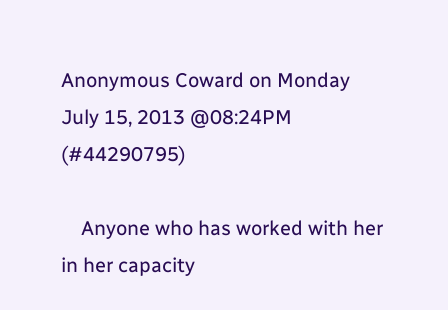Anonymous Coward on Monday July 15, 2013 @08:24PM (#44290795)

    Anyone who has worked with her in her capacity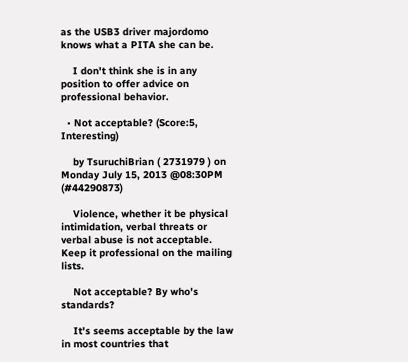as the USB3 driver majordomo knows what a PITA she can be.

    I don't think she is in any position to offer advice on professional behavior.

  • Not acceptable? (Score:5, Interesting)

    by TsuruchiBrian ( 2731979 ) on Monday July 15, 2013 @08:30PM (#44290873)

    Violence, whether it be physical intimidation, verbal threats or verbal abuse is not acceptable. Keep it professional on the mailing lists.

    Not acceptable? By who's standards?

    It's seems acceptable by the law in most countries that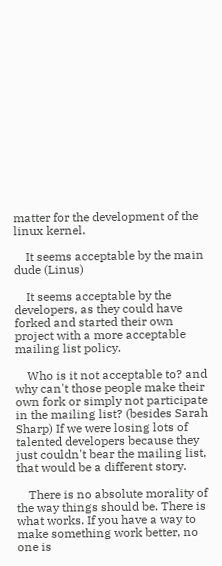matter for the development of the linux kernel.

    It seems acceptable by the main dude (Linus)

    It seems acceptable by the developers, as they could have forked and started their own project with a more acceptable mailing list policy.

    Who is it not acceptable to? and why can't those people make their own fork or simply not participate in the mailing list? (besides Sarah Sharp) If we were losing lots of talented developers because they just couldn't bear the mailing list, that would be a different story.

    There is no absolute morality of the way things should be. There is what works. If you have a way to make something work better, no one is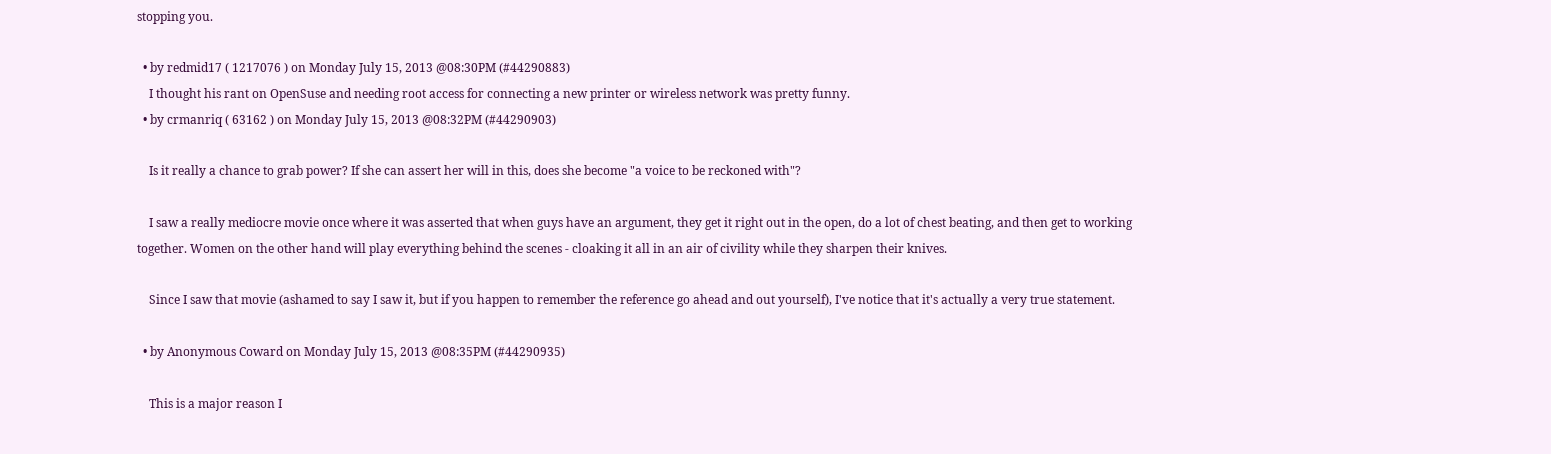stopping you.

  • by redmid17 ( 1217076 ) on Monday July 15, 2013 @08:30PM (#44290883)
    I thought his rant on OpenSuse and needing root access for connecting a new printer or wireless network was pretty funny.
  • by crmanriq ( 63162 ) on Monday July 15, 2013 @08:32PM (#44290903)

    Is it really a chance to grab power? If she can assert her will in this, does she become "a voice to be reckoned with"?

    I saw a really mediocre movie once where it was asserted that when guys have an argument, they get it right out in the open, do a lot of chest beating, and then get to working together. Women on the other hand will play everything behind the scenes - cloaking it all in an air of civility while they sharpen their knives.

    Since I saw that movie (ashamed to say I saw it, but if you happen to remember the reference go ahead and out yourself), I've notice that it's actually a very true statement.

  • by Anonymous Coward on Monday July 15, 2013 @08:35PM (#44290935)

    This is a major reason I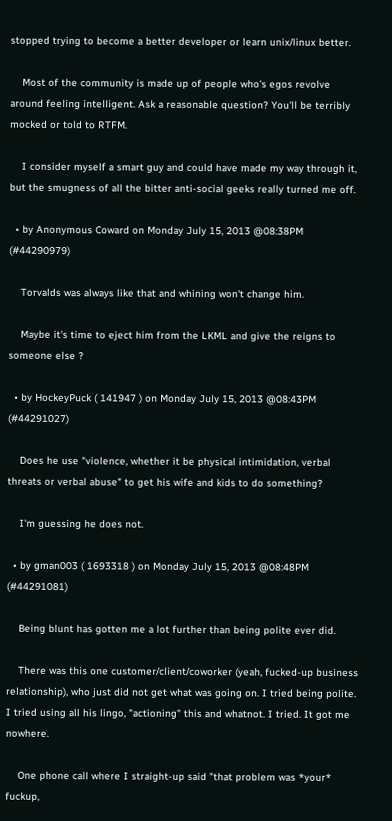stopped trying to become a better developer or learn unix/linux better.

    Most of the community is made up of people who's egos revolve around feeling intelligent. Ask a reasonable question? You'll be terribly mocked or told to RTFM.

    I consider myself a smart guy and could have made my way through it, but the smugness of all the bitter anti-social geeks really turned me off.

  • by Anonymous Coward on Monday July 15, 2013 @08:38PM (#44290979)

    Torvalds was always like that and whining won't change him.

    Maybe it's time to eject him from the LKML and give the reigns to someone else ?

  • by HockeyPuck ( 141947 ) on Monday July 15, 2013 @08:43PM (#44291027)

    Does he use "violence, whether it be physical intimidation, verbal threats or verbal abuse" to get his wife and kids to do something?

    I'm guessing he does not.

  • by gman003 ( 1693318 ) on Monday July 15, 2013 @08:48PM (#44291081)

    Being blunt has gotten me a lot further than being polite ever did.

    There was this one customer/client/coworker (yeah, fucked-up business relationship), who just did not get what was going on. I tried being polite. I tried using all his lingo, "actioning" this and whatnot. I tried. It got me nowhere.

    One phone call where I straight-up said "that problem was *your* fuckup,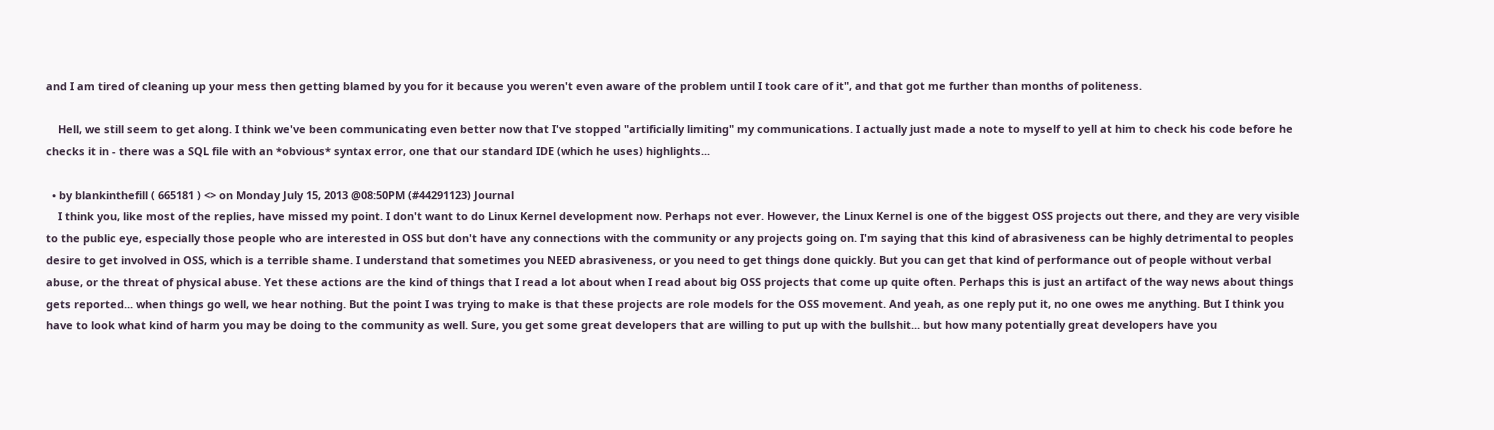and I am tired of cleaning up your mess then getting blamed by you for it because you weren't even aware of the problem until I took care of it", and that got me further than months of politeness.

    Hell, we still seem to get along. I think we've been communicating even better now that I've stopped "artificially limiting" my communications. I actually just made a note to myself to yell at him to check his code before he checks it in - there was a SQL file with an *obvious* syntax error, one that our standard IDE (which he uses) highlights...

  • by blankinthefill ( 665181 ) <> on Monday July 15, 2013 @08:50PM (#44291123) Journal
    I think you, like most of the replies, have missed my point. I don't want to do Linux Kernel development now. Perhaps not ever. However, the Linux Kernel is one of the biggest OSS projects out there, and they are very visible to the public eye, especially those people who are interested in OSS but don't have any connections with the community or any projects going on. I'm saying that this kind of abrasiveness can be highly detrimental to peoples desire to get involved in OSS, which is a terrible shame. I understand that sometimes you NEED abrasiveness, or you need to get things done quickly. But you can get that kind of performance out of people without verbal abuse, or the threat of physical abuse. Yet these actions are the kind of things that I read a lot about when I read about big OSS projects that come up quite often. Perhaps this is just an artifact of the way news about things gets reported... when things go well, we hear nothing. But the point I was trying to make is that these projects are role models for the OSS movement. And yeah, as one reply put it, no one owes me anything. But I think you have to look what kind of harm you may be doing to the community as well. Sure, you get some great developers that are willing to put up with the bullshit... but how many potentially great developers have you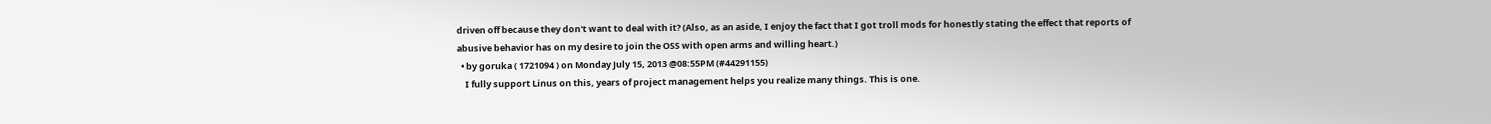driven off because they don't want to deal with it? (Also, as an aside, I enjoy the fact that I got troll mods for honestly stating the effect that reports of abusive behavior has on my desire to join the OSS with open arms and willing heart.)
  • by goruka ( 1721094 ) on Monday July 15, 2013 @08:55PM (#44291155)
    I fully support Linus on this, years of project management helps you realize many things. This is one.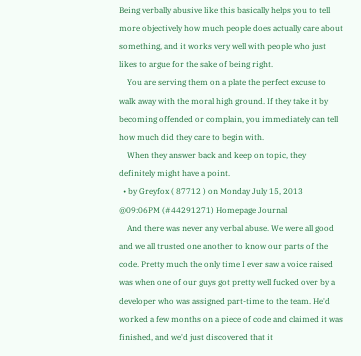Being verbally abusive like this basically helps you to tell more objectively how much people does actually care about something, and it works very well with people who just likes to argue for the sake of being right.
    You are serving them on a plate the perfect excuse to walk away with the moral high ground. If they take it by becoming offended or complain, you immediately can tell how much did they care to begin with.
    When they answer back and keep on topic, they definitely might have a point.
  • by Greyfox ( 87712 ) on Monday July 15, 2013 @09:06PM (#44291271) Homepage Journal
    And there was never any verbal abuse. We were all good and we all trusted one another to know our parts of the code. Pretty much the only time I ever saw a voice raised was when one of our guys got pretty well fucked over by a developer who was assigned part-time to the team. He'd worked a few months on a piece of code and claimed it was finished, and we'd just discovered that it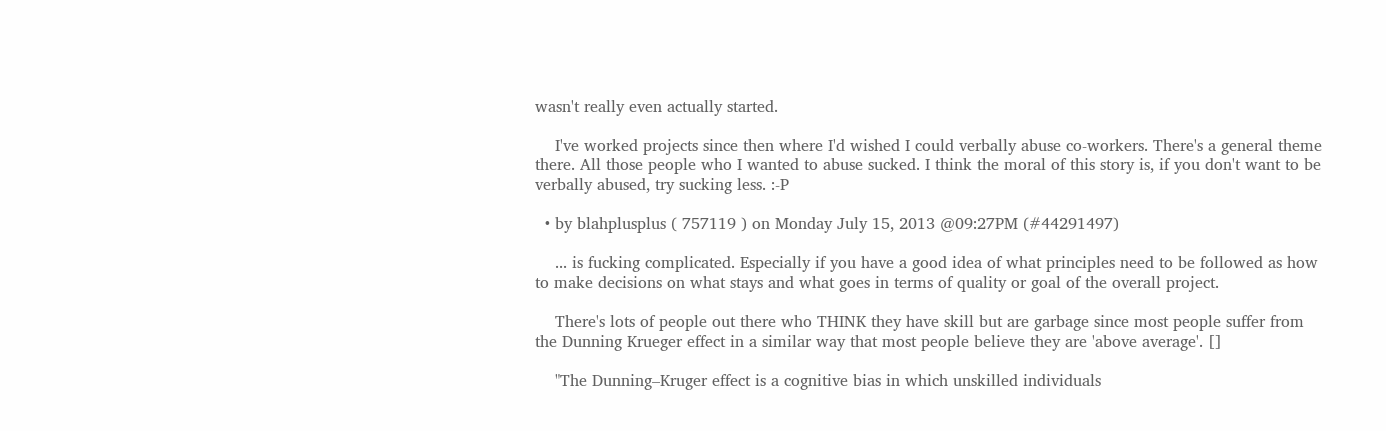wasn't really even actually started.

    I've worked projects since then where I'd wished I could verbally abuse co-workers. There's a general theme there. All those people who I wanted to abuse sucked. I think the moral of this story is, if you don't want to be verbally abused, try sucking less. :-P

  • by blahplusplus ( 757119 ) on Monday July 15, 2013 @09:27PM (#44291497)

    ... is fucking complicated. Especially if you have a good idea of what principles need to be followed as how to make decisions on what stays and what goes in terms of quality or goal of the overall project.

    There's lots of people out there who THINK they have skill but are garbage since most people suffer from the Dunning Krueger effect in a similar way that most people believe they are 'above average'. []

    "The Dunning–Kruger effect is a cognitive bias in which unskilled individuals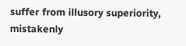suffer from illusory superiority, mistakenly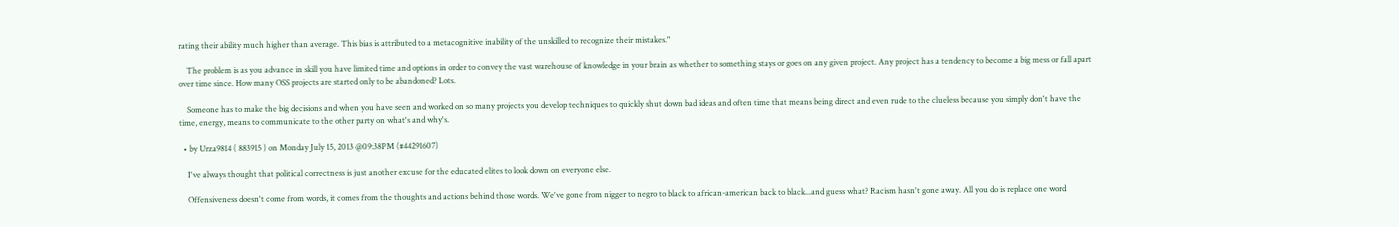rating their ability much higher than average. This bias is attributed to a metacognitive inability of the unskilled to recognize their mistakes."

    The problem is as you advance in skill you have limited time and options in order to convey the vast warehouse of knowledge in your brain as whether to something stays or goes on any given project. Any project has a tendency to become a big mess or fall apart over time since. How many OSS projects are started only to be abandoned? Lots.

    Someone has to make the big decisions and when you have seen and worked on so many projects you develop techniques to quickly shut down bad ideas and often time that means being direct and even rude to the clueless because you simply don't have the time, energy, means to communicate to the other party on what's and why's.

  • by Urza9814 ( 883915 ) on Monday July 15, 2013 @09:38PM (#44291607)

    I've always thought that political correctness is just another excuse for the educated elites to look down on everyone else.

    Offensiveness doesn't come from words, it comes from the thoughts and actions behind those words. We've gone from nigger to negro to black to african-american back to black...and guess what? Racism hasn't gone away. All you do is replace one word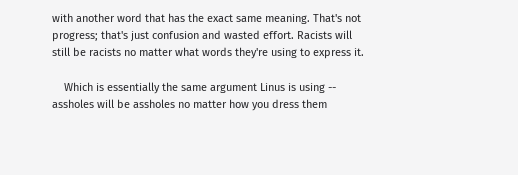with another word that has the exact same meaning. That's not progress; that's just confusion and wasted effort. Racists will still be racists no matter what words they're using to express it.

    Which is essentially the same argument Linus is using -- assholes will be assholes no matter how you dress them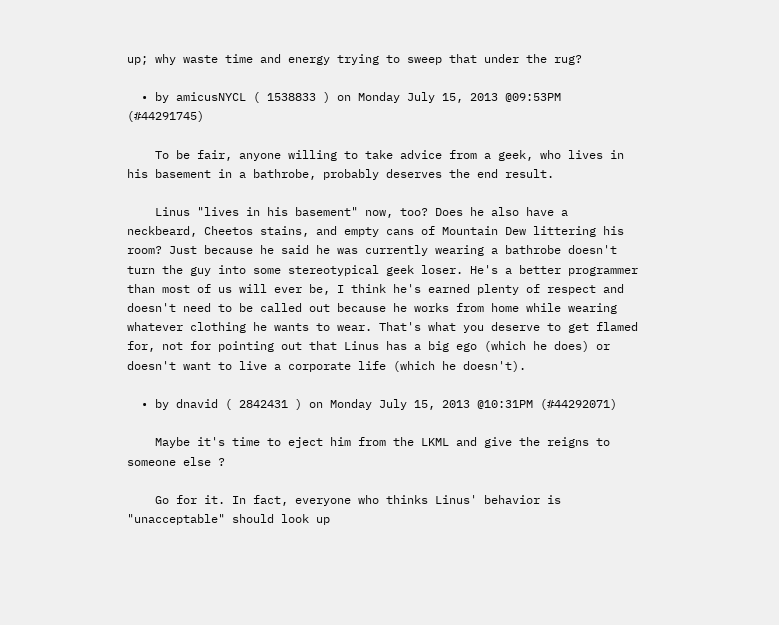up; why waste time and energy trying to sweep that under the rug?

  • by amicusNYCL ( 1538833 ) on Monday July 15, 2013 @09:53PM (#44291745)

    To be fair, anyone willing to take advice from a geek, who lives in his basement in a bathrobe, probably deserves the end result.

    Linus "lives in his basement" now, too? Does he also have a neckbeard, Cheetos stains, and empty cans of Mountain Dew littering his room? Just because he said he was currently wearing a bathrobe doesn't turn the guy into some stereotypical geek loser. He's a better programmer than most of us will ever be, I think he's earned plenty of respect and doesn't need to be called out because he works from home while wearing whatever clothing he wants to wear. That's what you deserve to get flamed for, not for pointing out that Linus has a big ego (which he does) or doesn't want to live a corporate life (which he doesn't).

  • by dnavid ( 2842431 ) on Monday July 15, 2013 @10:31PM (#44292071)

    Maybe it's time to eject him from the LKML and give the reigns to someone else ?

    Go for it. In fact, everyone who thinks Linus' behavior is "unacceptable" should look up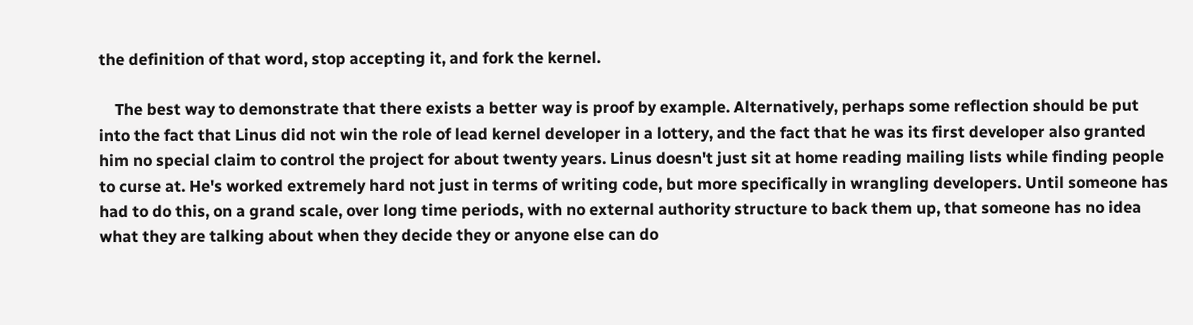the definition of that word, stop accepting it, and fork the kernel.

    The best way to demonstrate that there exists a better way is proof by example. Alternatively, perhaps some reflection should be put into the fact that Linus did not win the role of lead kernel developer in a lottery, and the fact that he was its first developer also granted him no special claim to control the project for about twenty years. Linus doesn't just sit at home reading mailing lists while finding people to curse at. He's worked extremely hard not just in terms of writing code, but more specifically in wrangling developers. Until someone has had to do this, on a grand scale, over long time periods, with no external authority structure to back them up, that someone has no idea what they are talking about when they decide they or anyone else can do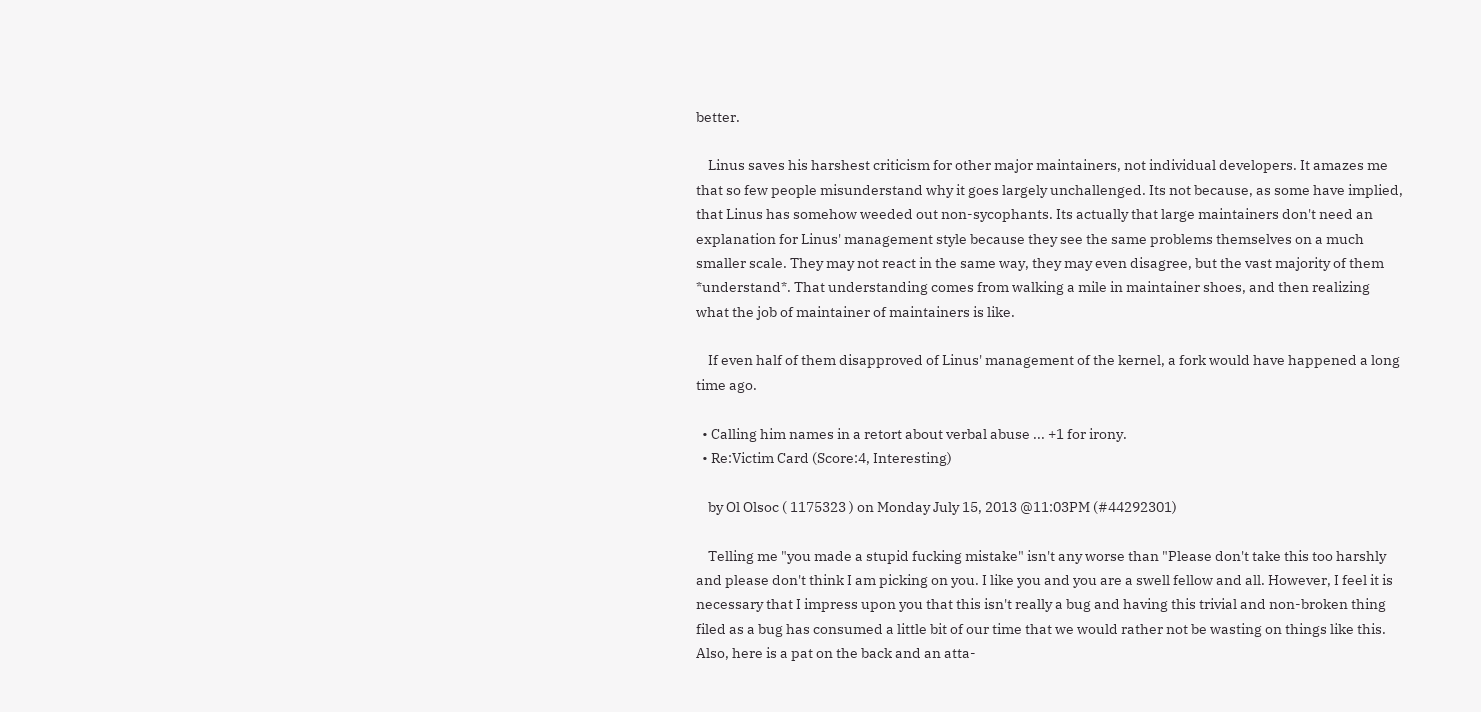better.

    Linus saves his harshest criticism for other major maintainers, not individual developers. It amazes me that so few people misunderstand why it goes largely unchallenged. Its not because, as some have implied, that Linus has somehow weeded out non-sycophants. Its actually that large maintainers don't need an explanation for Linus' management style because they see the same problems themselves on a much smaller scale. They may not react in the same way, they may even disagree, but the vast majority of them *understand*. That understanding comes from walking a mile in maintainer shoes, and then realizing what the job of maintainer of maintainers is like.

    If even half of them disapproved of Linus' management of the kernel, a fork would have happened a long time ago.

  • Calling him names in a retort about verbal abuse ... +1 for irony.
  • Re:Victim Card (Score:4, Interesting)

    by Ol Olsoc ( 1175323 ) on Monday July 15, 2013 @11:03PM (#44292301)

    Telling me "you made a stupid fucking mistake" isn't any worse than "Please don't take this too harshly and please don't think I am picking on you. I like you and you are a swell fellow and all. However, I feel it is necessary that I impress upon you that this isn't really a bug and having this trivial and non-broken thing filed as a bug has consumed a little bit of our time that we would rather not be wasting on things like this. Also, here is a pat on the back and an atta-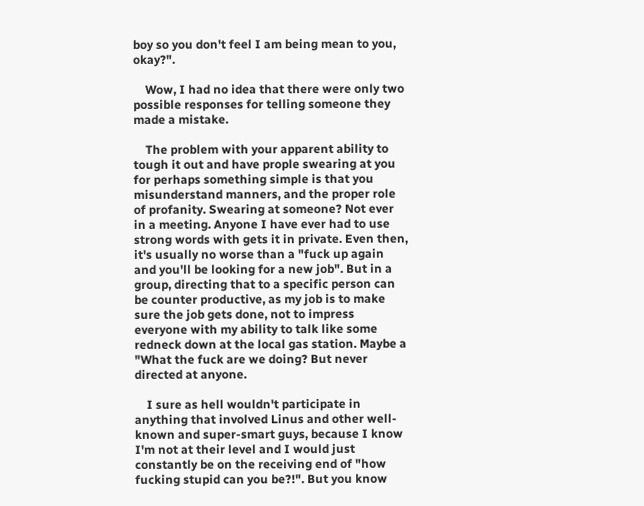boy so you don't feel I am being mean to you, okay?".

    Wow, I had no idea that there were only two possible responses for telling someone they made a mistake.

    The problem with your apparent ability to tough it out and have prople swearing at you for perhaps something simple is that you misunderstand manners, and the proper role of profanity. Swearing at someone? Not ever in a meeting. Anyone I have ever had to use strong words with gets it in private. Even then, it's usually no worse than a "fuck up again and you'll be looking for a new job". But in a group, directing that to a specific person can be counter productive, as my job is to make sure the job gets done, not to impress everyone with my ability to talk like some redneck down at the local gas station. Maybe a "What the fuck are we doing? But never directed at anyone.

    I sure as hell wouldn't participate in anything that involved Linus and other well-known and super-smart guys, because I know I'm not at their level and I would just constantly be on the receiving end of "how fucking stupid can you be?!". But you know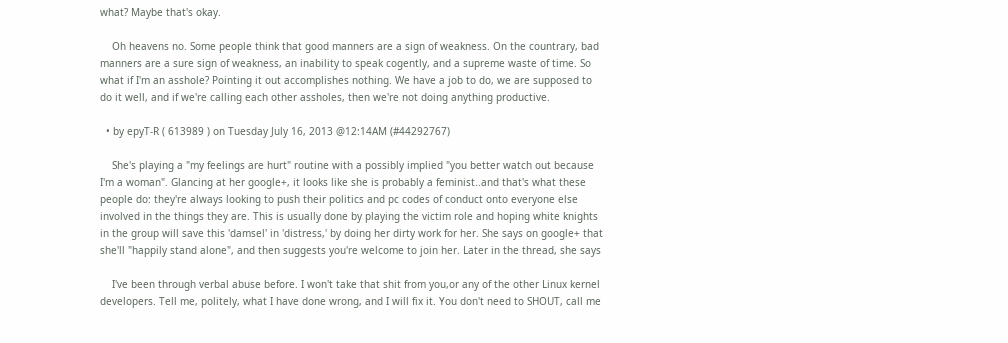what? Maybe that's okay.

    Oh heavens no. Some people think that good manners are a sign of weakness. On the countrary, bad manners are a sure sign of weakness, an inability to speak cogently, and a supreme waste of time. So what if I'm an asshole? Pointing it out accomplishes nothing. We have a job to do, we are supposed to do it well, and if we're calling each other assholes, then we're not doing anything productive.

  • by epyT-R ( 613989 ) on Tuesday July 16, 2013 @12:14AM (#44292767)

    She's playing a "my feelings are hurt" routine with a possibly implied "you better watch out because I'm a woman". Glancing at her google+, it looks like she is probably a feminist..and that's what these people do: they're always looking to push their politics and pc codes of conduct onto everyone else involved in the things they are. This is usually done by playing the victim role and hoping white knights in the group will save this 'damsel' in 'distress,' by doing her dirty work for her. She says on google+ that she'll "happily stand alone", and then suggests you're welcome to join her. Later in the thread, she says

    I've been through verbal abuse before. I won't take that shit from you,or any of the other Linux kernel developers. Tell me, politely, what I have done wrong, and I will fix it. You don't need to SHOUT, call me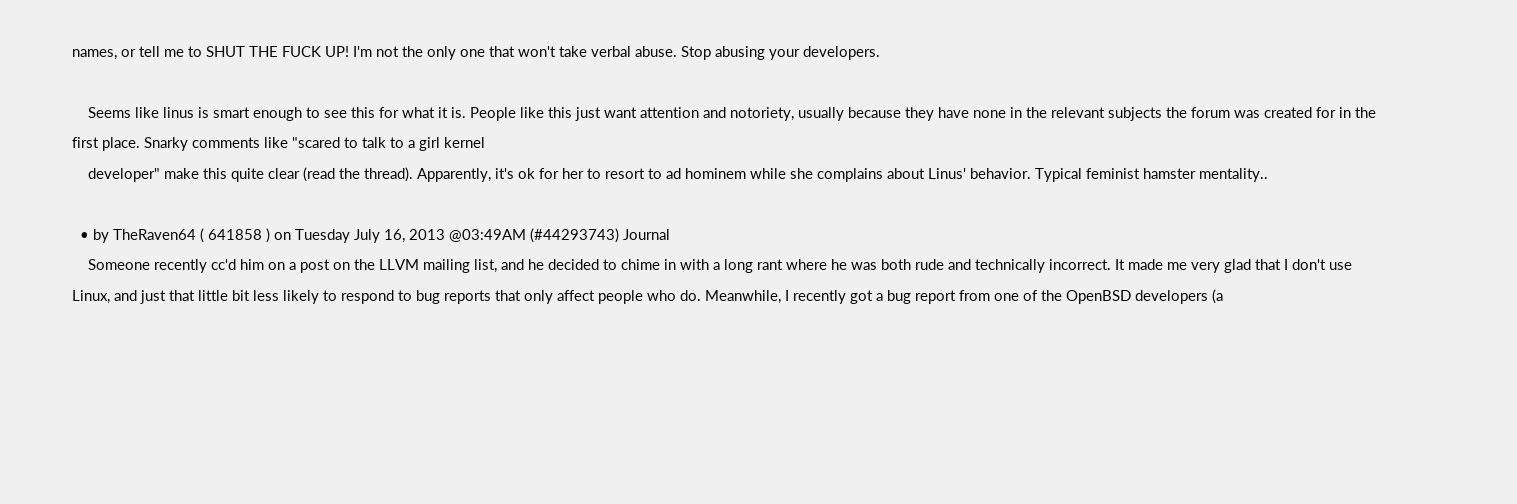names, or tell me to SHUT THE FUCK UP! I'm not the only one that won't take verbal abuse. Stop abusing your developers.

    Seems like linus is smart enough to see this for what it is. People like this just want attention and notoriety, usually because they have none in the relevant subjects the forum was created for in the first place. Snarky comments like "scared to talk to a girl kernel
    developer" make this quite clear (read the thread). Apparently, it's ok for her to resort to ad hominem while she complains about Linus' behavior. Typical feminist hamster mentality..

  • by TheRaven64 ( 641858 ) on Tuesday July 16, 2013 @03:49AM (#44293743) Journal
    Someone recently cc'd him on a post on the LLVM mailing list, and he decided to chime in with a long rant where he was both rude and technically incorrect. It made me very glad that I don't use Linux, and just that little bit less likely to respond to bug reports that only affect people who do. Meanwhile, I recently got a bug report from one of the OpenBSD developers (a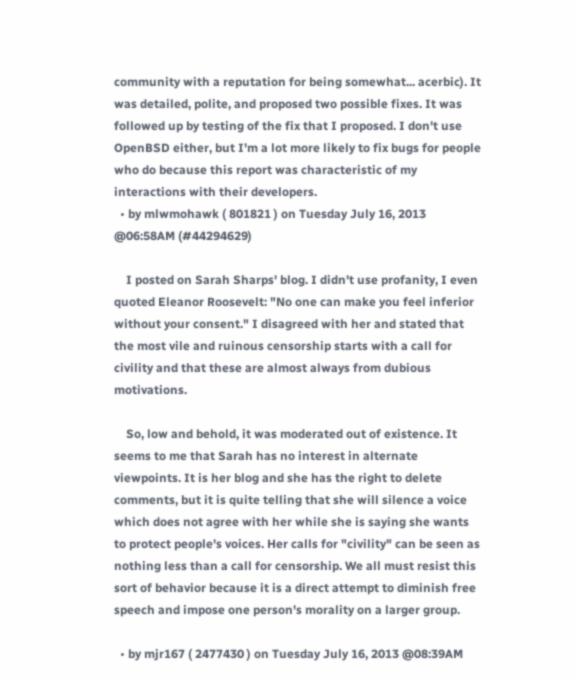community with a reputation for being somewhat... acerbic). It was detailed, polite, and proposed two possible fixes. It was followed up by testing of the fix that I proposed. I don't use OpenBSD either, but I'm a lot more likely to fix bugs for people who do because this report was characteristic of my interactions with their developers.
  • by mlwmohawk ( 801821 ) on Tuesday July 16, 2013 @06:58AM (#44294629)

    I posted on Sarah Sharps' blog. I didn't use profanity, I even quoted Eleanor Roosevelt: "No one can make you feel inferior without your consent." I disagreed with her and stated that the most vile and ruinous censorship starts with a call for civility and that these are almost always from dubious motivations.

    So, low and behold, it was moderated out of existence. It seems to me that Sarah has no interest in alternate viewpoints. It is her blog and she has the right to delete comments, but it is quite telling that she will silence a voice which does not agree with her while she is saying she wants to protect people's voices. Her calls for "civility" can be seen as nothing less than a call for censorship. We all must resist this sort of behavior because it is a direct attempt to diminish free speech and impose one person's morality on a larger group.

  • by mjr167 ( 2477430 ) on Tuesday July 16, 2013 @08:39AM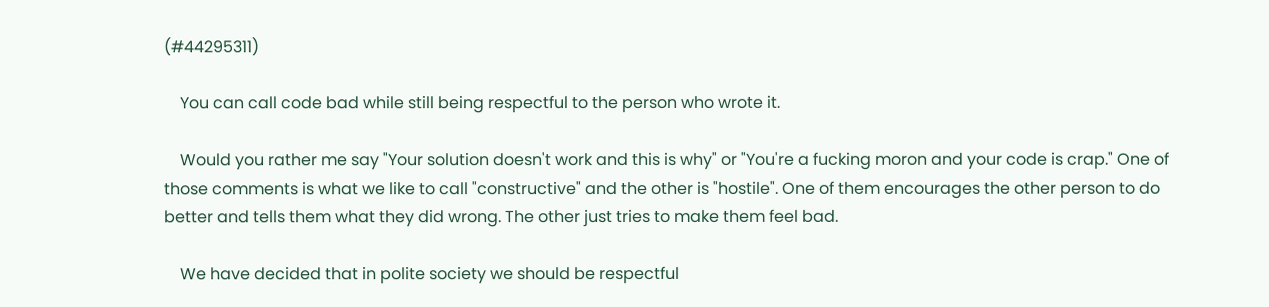(#44295311)

    You can call code bad while still being respectful to the person who wrote it.

    Would you rather me say "Your solution doesn't work and this is why" or "You're a fucking moron and your code is crap." One of those comments is what we like to call "constructive" and the other is "hostile". One of them encourages the other person to do better and tells them what they did wrong. The other just tries to make them feel bad.

    We have decided that in polite society we should be respectful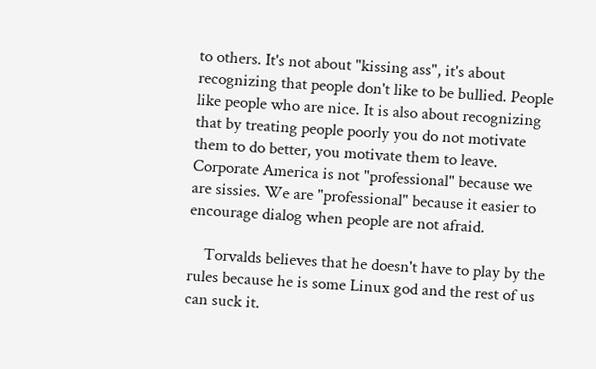to others. It's not about "kissing ass", it's about recognizing that people don't like to be bullied. People like people who are nice. It is also about recognizing that by treating people poorly you do not motivate them to do better, you motivate them to leave. Corporate America is not "professional" because we are sissies. We are "professional" because it easier to encourage dialog when people are not afraid.

    Torvalds believes that he doesn't have to play by the rules because he is some Linux god and the rest of us can suck it.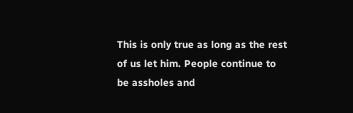This is only true as long as the rest of us let him. People continue to be assholes and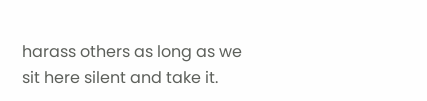harass others as long as we sit here silent and take it.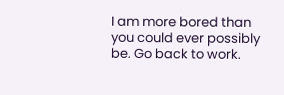I am more bored than you could ever possibly be. Go back to work.